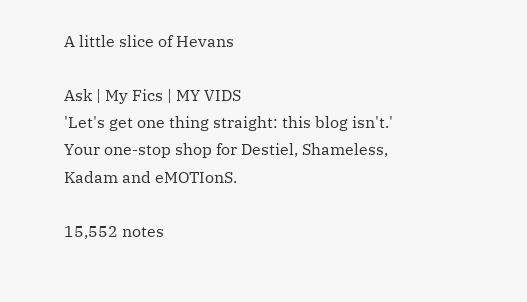A little slice of Hevans

Ask | My Fics | MY VIDS
'Let's get one thing straight: this blog isn't.'
Your one-stop shop for Destiel, Shameless, Kadam and eMOTIonS.

15,552 notes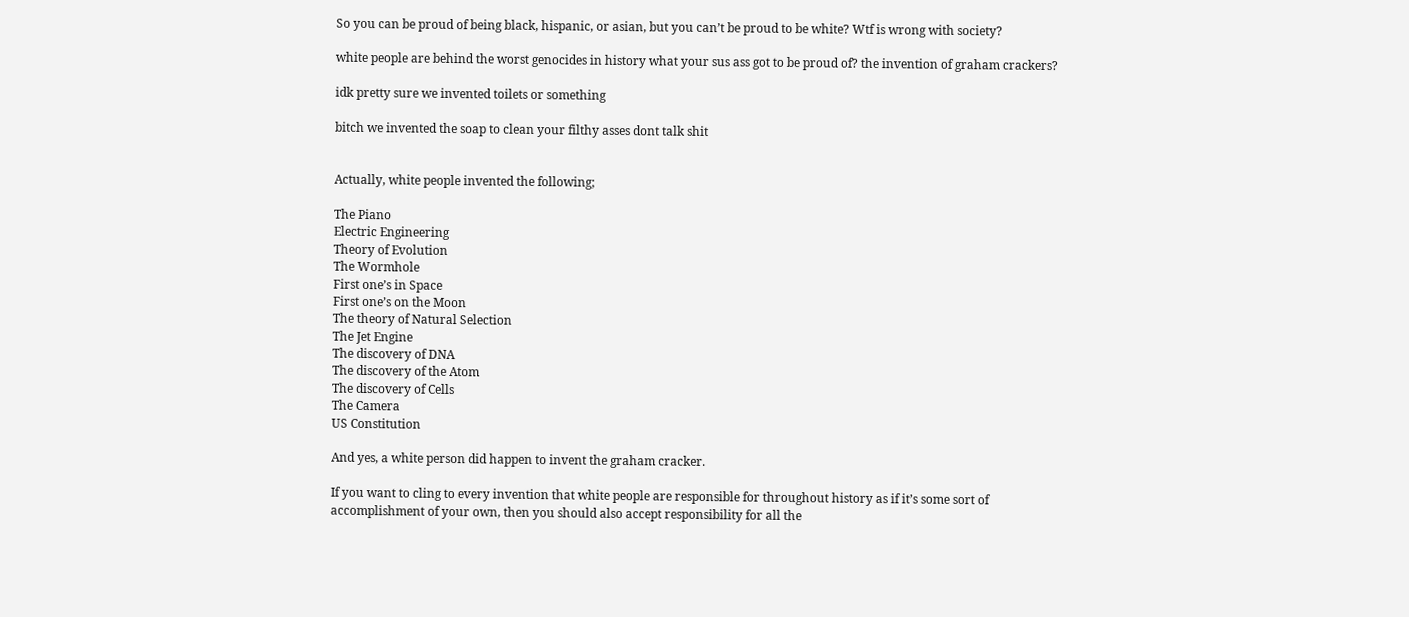So you can be proud of being black, hispanic, or asian, but you can’t be proud to be white? Wtf is wrong with society?

white people are behind the worst genocides in history what your sus ass got to be proud of? the invention of graham crackers?

idk pretty sure we invented toilets or something

bitch we invented the soap to clean your filthy asses dont talk shit


Actually, white people invented the following;

The Piano
Electric Engineering
Theory of Evolution
The Wormhole
First one’s in Space
First one’s on the Moon
The theory of Natural Selection
The Jet Engine
The discovery of DNA
The discovery of the Atom
The discovery of Cells
The Camera
US Constitution

And yes, a white person did happen to invent the graham cracker.

If you want to cling to every invention that white people are responsible for throughout history as if it’s some sort of accomplishment of your own, then you should also accept responsibility for all the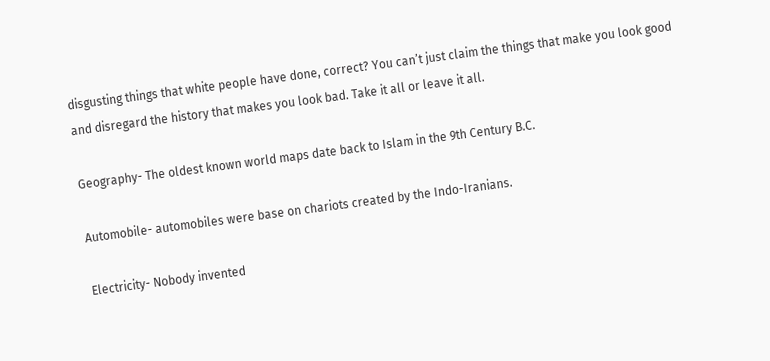disgusting things that white people have done, correct? You can’t just claim the things that make you look good and disregard the history that makes you look bad. Take it all or leave it all.

Geography- The oldest known world maps date back to Islam in the 9th Century B.C.

Automobile- automobiles were base on chariots created by the Indo-Iranians.

Electricity- Nobody invented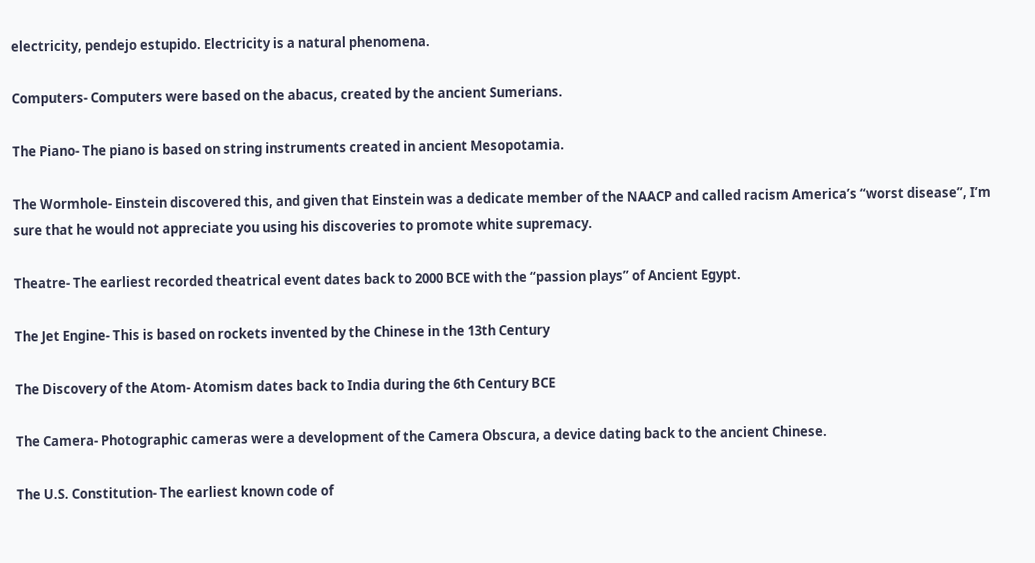electricity, pendejo estupido. Electricity is a natural phenomena.

Computers- Computers were based on the abacus, created by the ancient Sumerians.

The Piano- The piano is based on string instruments created in ancient Mesopotamia.

The Wormhole- Einstein discovered this, and given that Einstein was a dedicate member of the NAACP and called racism America’s “worst disease”, I’m sure that he would not appreciate you using his discoveries to promote white supremacy.

Theatre- The earliest recorded theatrical event dates back to 2000 BCE with the “passion plays” of Ancient Egypt.

The Jet Engine- This is based on rockets invented by the Chinese in the 13th Century

The Discovery of the Atom- Atomism dates back to India during the 6th Century BCE

The Camera- Photographic cameras were a development of the Camera Obscura, a device dating back to the ancient Chinese.

The U.S. Constitution- The earliest known code of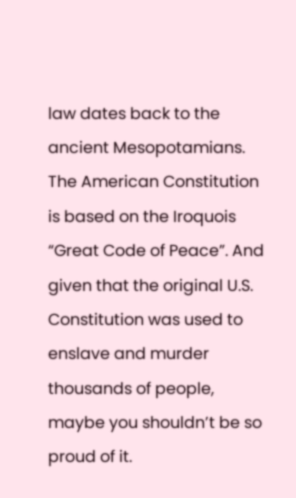law dates back to the ancient Mesopotamians. The American Constitution is based on the Iroquois “Great Code of Peace”. And given that the original U.S. Constitution was used to enslave and murder thousands of people, maybe you shouldn’t be so proud of it.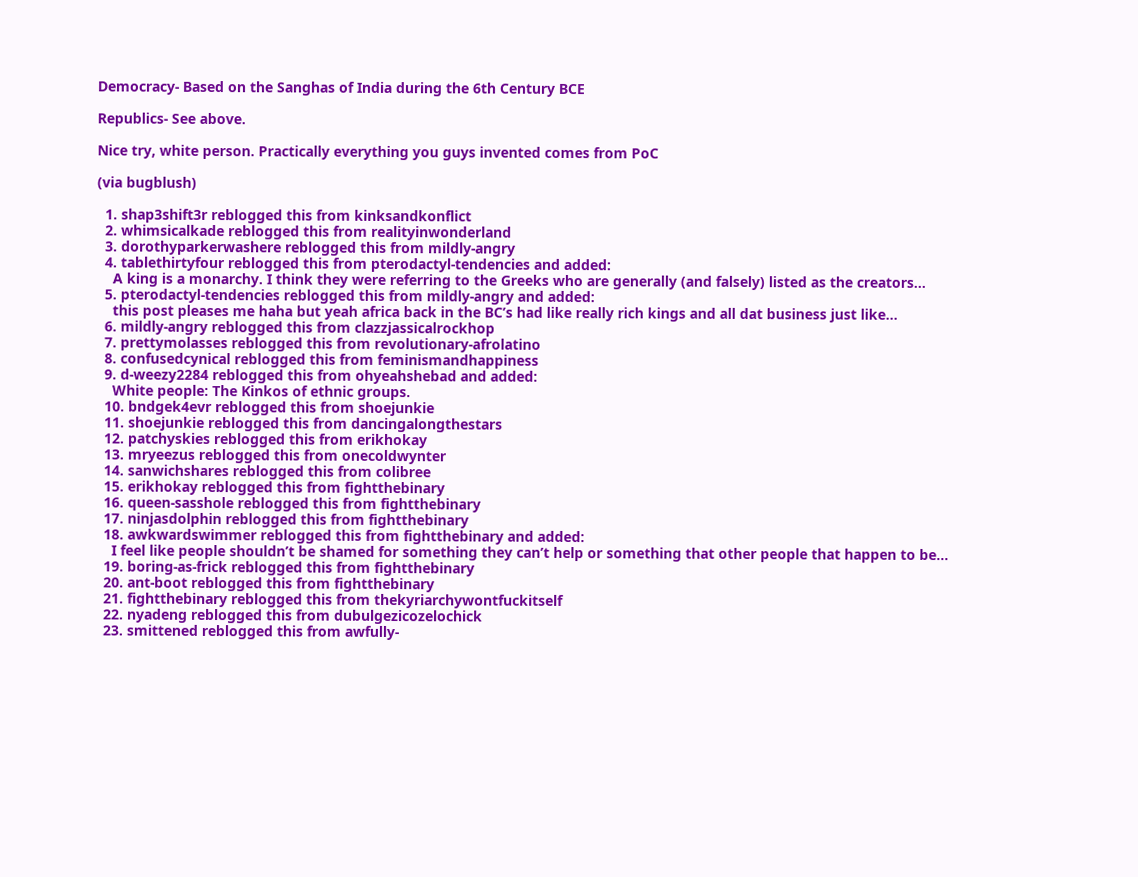Democracy- Based on the Sanghas of India during the 6th Century BCE

Republics- See above.

Nice try, white person. Practically everything you guys invented comes from PoC

(via bugblush)

  1. shap3shift3r reblogged this from kinksandkonflict
  2. whimsicalkade reblogged this from realityinwonderland
  3. dorothyparkerwashere reblogged this from mildly-angry
  4. tablethirtyfour reblogged this from pterodactyl-tendencies and added:
    A king is a monarchy. I think they were referring to the Greeks who are generally (and falsely) listed as the creators...
  5. pterodactyl-tendencies reblogged this from mildly-angry and added:
    this post pleases me haha but yeah africa back in the BC’s had like really rich kings and all dat business just like...
  6. mildly-angry reblogged this from clazzjassicalrockhop
  7. prettymolasses reblogged this from revolutionary-afrolatino
  8. confusedcynical reblogged this from feminismandhappiness
  9. d-weezy2284 reblogged this from ohyeahshebad and added:
    White people: The Kinkos of ethnic groups.
  10. bndgek4evr reblogged this from shoejunkie
  11. shoejunkie reblogged this from dancingalongthestars
  12. patchyskies reblogged this from erikhokay
  13. mryeezus reblogged this from onecoldwynter
  14. sanwichshares reblogged this from colibree
  15. erikhokay reblogged this from fightthebinary
  16. queen-sasshole reblogged this from fightthebinary
  17. ninjasdolphin reblogged this from fightthebinary
  18. awkwardswimmer reblogged this from fightthebinary and added:
    I feel like people shouldn’t be shamed for something they can’t help or something that other people that happen to be...
  19. boring-as-frick reblogged this from fightthebinary
  20. ant-boot reblogged this from fightthebinary
  21. fightthebinary reblogged this from thekyriarchywontfuckitself
  22. nyadeng reblogged this from dubulgezicozelochick
  23. smittened reblogged this from awfully-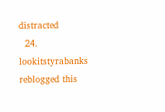distracted
  24. lookitstyrabanks reblogged this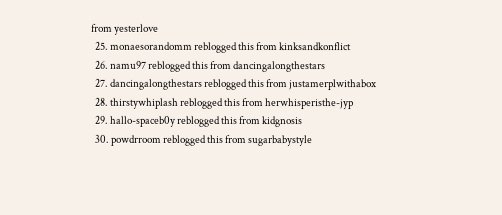from yesterlove
  25. monaesorandomm reblogged this from kinksandkonflict
  26. namu97 reblogged this from dancingalongthestars
  27. dancingalongthestars reblogged this from justamerplwithabox
  28. thirstywhiplash reblogged this from herwhisperisthe-jyp
  29. hallo-spaceb0y reblogged this from kidgnosis
  30. powdrroom reblogged this from sugarbabystyle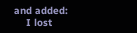and added:
    I lost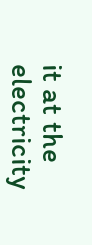it at the electricity